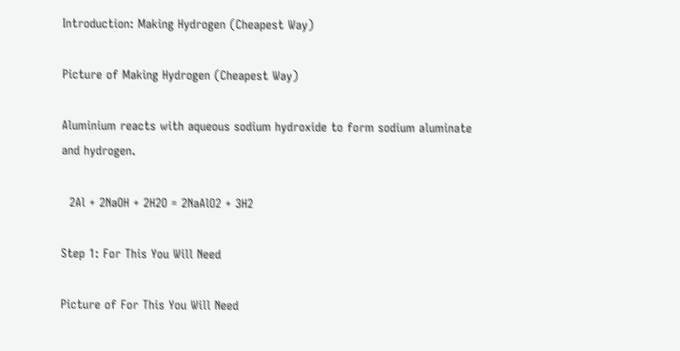Introduction: Making Hydrogen (Cheapest Way)

Picture of Making Hydrogen (Cheapest Way)

Aluminium reacts with aqueous sodium hydroxide to form sodium aluminate and hydrogen.

  2Al + 2NaOH + 2H2O = 2NaAlO2 + 3H2

Step 1: For This You Will Need

Picture of For This You Will Need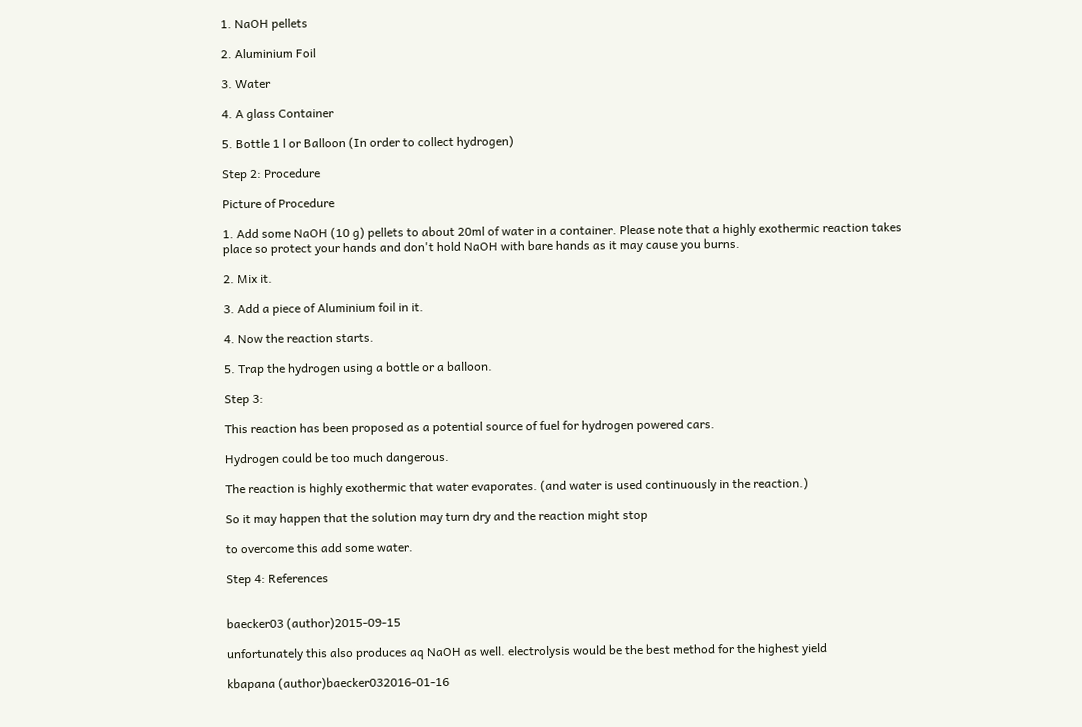1. NaOH pellets

2. Aluminium Foil

3. Water

4. A glass Container

5. Bottle 1 l or Balloon (In order to collect hydrogen)

Step 2: Procedure

Picture of Procedure

1. Add some NaOH (10 g) pellets to about 20ml of water in a container. Please note that a highly exothermic reaction takes place so protect your hands and don't hold NaOH with bare hands as it may cause you burns.

2. Mix it.

3. Add a piece of Aluminium foil in it.

4. Now the reaction starts.

5. Trap the hydrogen using a bottle or a balloon.

Step 3:

This reaction has been proposed as a potential source of fuel for hydrogen powered cars.

Hydrogen could be too much dangerous.

The reaction is highly exothermic that water evaporates. (and water is used continuously in the reaction.)

So it may happen that the solution may turn dry and the reaction might stop

to overcome this add some water.

Step 4: References


baecker03 (author)2015-09-15

unfortunately this also produces aq NaOH as well. electrolysis would be the best method for the highest yield

kbapana (author)baecker032016-01-16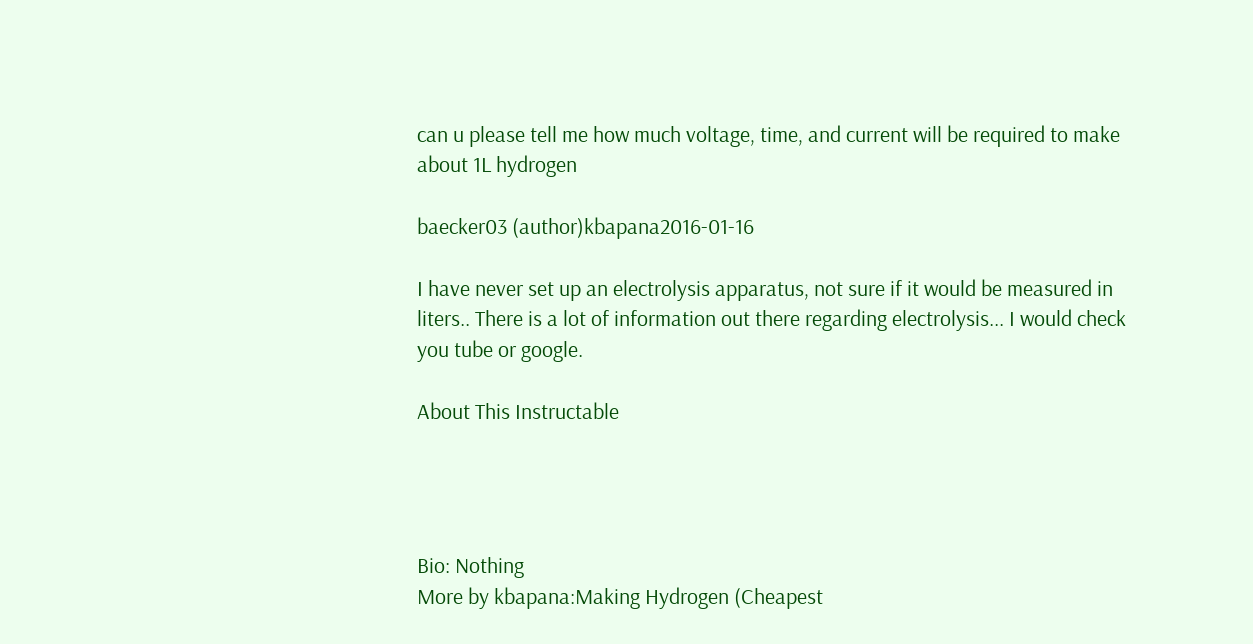can u please tell me how much voltage, time, and current will be required to make about 1L hydrogen

baecker03 (author)kbapana2016-01-16

I have never set up an electrolysis apparatus, not sure if it would be measured in liters.. There is a lot of information out there regarding electrolysis... I would check you tube or google.

About This Instructable




Bio: Nothing
More by kbapana:Making Hydrogen (Cheapest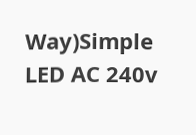Way)Simple LED AC 240v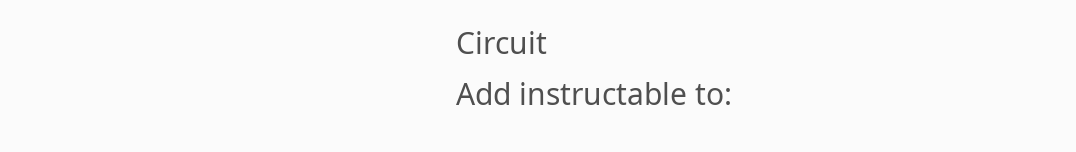Circuit
Add instructable to: